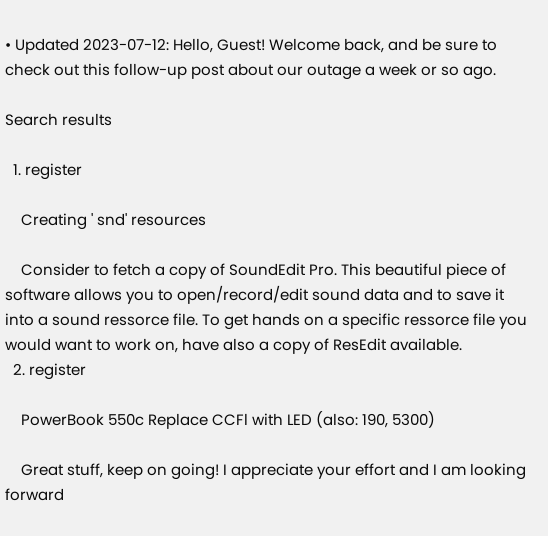• Updated 2023-07-12: Hello, Guest! Welcome back, and be sure to check out this follow-up post about our outage a week or so ago.

Search results

  1. register

    Creating ' snd' resources

    Consider to fetch a copy of SoundEdit Pro. This beautiful piece of software allows you to open/record/edit sound data and to save it into a sound ressorce file. To get hands on a specific ressorce file you would want to work on, have also a copy of ResEdit available.
  2. register

    PowerBook 550c Replace CCFl with LED (also: 190, 5300)

    Great stuff, keep on going! I appreciate your effort and I am looking forward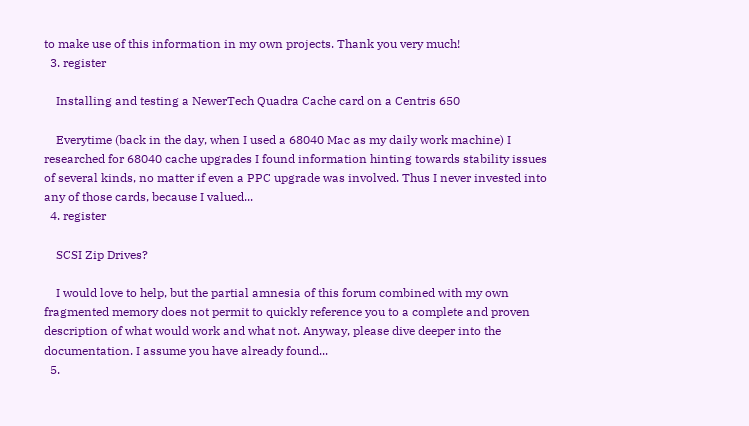to make use of this information in my own projects. Thank you very much!
  3. register

    Installing and testing a NewerTech Quadra Cache card on a Centris 650

    Everytime (back in the day, when I used a 68040 Mac as my daily work machine) I researched for 68040 cache upgrades I found information hinting towards stability issues of several kinds, no matter if even a PPC upgrade was involved. Thus I never invested into any of those cards, because I valued...
  4. register

    SCSI Zip Drives?

    I would love to help, but the partial amnesia of this forum combined with my own fragmented memory does not permit to quickly reference you to a complete and proven description of what would work and what not. Anyway, please dive deeper into the documentation. I assume you have already found...
  5.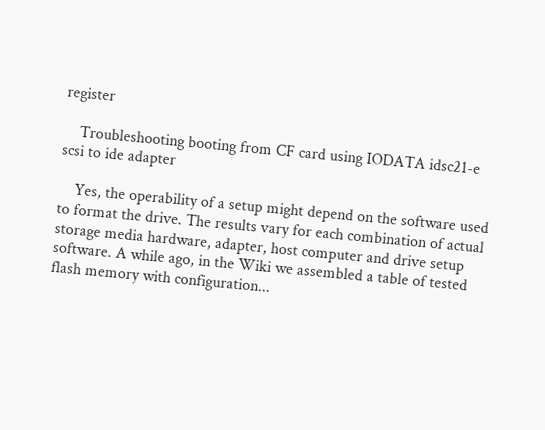register

    Troubleshooting booting from CF card using IODATA idsc21-e scsi to ide adapter

    Yes, the operability of a setup might depend on the software used to format the drive. The results vary for each combination of actual storage media hardware, adapter, host computer and drive setup software. A while ago, in the Wiki we assembled a table of tested flash memory with configuration...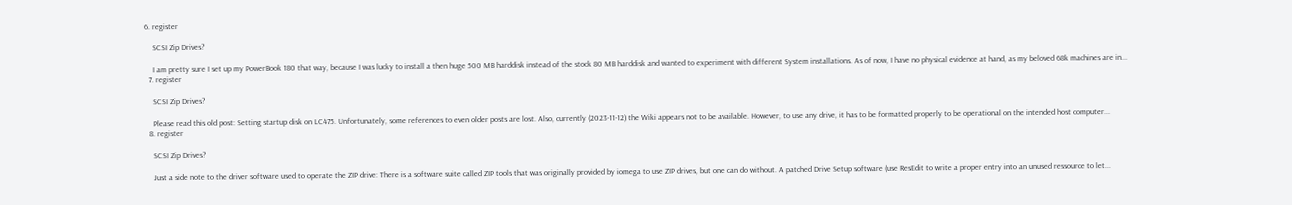6. register

    SCSI Zip Drives?

    I am pretty sure I set up my PowerBook 180 that way, because I was lucky to install a then huge 500 MB harddisk instead of the stock 80 MB harddisk and wanted to experiment with different System installations. As of now, I have no physical evidence at hand, as my beloved 68k machines are in...
  7. register

    SCSI Zip Drives?

    Please read this old post: Setting startup disk on LC475. Unfortunately, some references to even older posts are lost. Also, currently (2023-11-12) the Wiki appears not to be available. However, to use any drive, it has to be formatted properly to be operational on the intended host computer...
  8. register

    SCSI Zip Drives?

    Just a side note to the driver software used to operate the ZIP drive: There is a software suite called ZIP tools that was originally provided by iomega to use ZIP drives, but one can do without. A patched Drive Setup software (use ResEdit to write a proper entry into an unused ressource to let...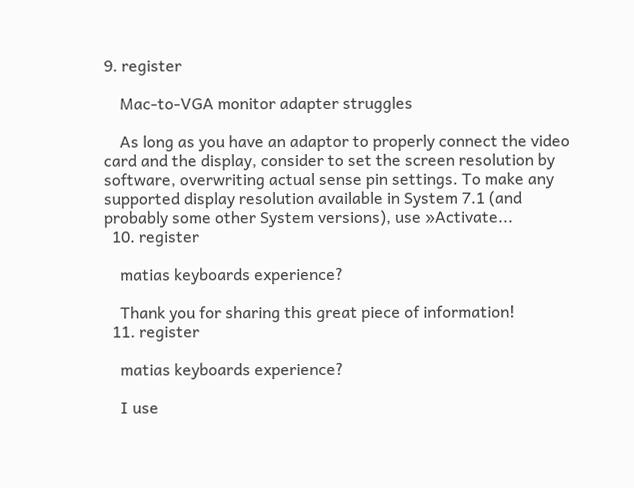9. register

    Mac-to-VGA monitor adapter struggles

    As long as you have an adaptor to properly connect the video card and the display, consider to set the screen resolution by software, overwriting actual sense pin settings. To make any supported display resolution available in System 7.1 (and probably some other System versions), use »Activate...
  10. register

    matias keyboards experience?

    Thank you for sharing this great piece of information!
  11. register

    matias keyboards experience?

    I use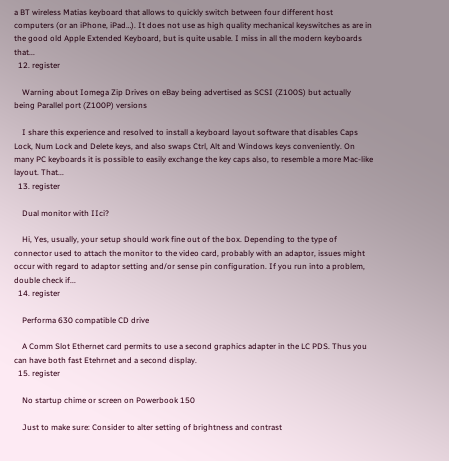a BT wireless Matias keyboard that allows to quickly switch between four different host computers (or an iPhone, iPad…). It does not use as high quality mechanical keyswitches as are in the good old Apple Extended Keyboard, but is quite usable. I miss in all the modern keyboards that...
  12. register

    Warning about Iomega Zip Drives on eBay being advertised as SCSI (Z100S) but actually being Parallel port (Z100P) versions

    I share this experience and resolved to install a keyboard layout software that disables Caps Lock, Num Lock and Delete keys, and also swaps Ctrl, Alt and Windows keys conveniently. On many PC keyboards it is possible to easily exchange the key caps also, to resemble a more Mac-like layout. That...
  13. register

    Dual monitor with IIci?

    Hi, Yes, usually, your setup should work fine out of the box. Depending to the type of connector used to attach the monitor to the video card, probably with an adaptor, issues might occur with regard to adaptor setting and/or sense pin configuration. If you run into a problem, double check if...
  14. register

    Performa 630 compatible CD drive

    A Comm Slot Ethernet card permits to use a second graphics adapter in the LC PDS. Thus you can have both fast Etehrnet and a second display.
  15. register

    No startup chime or screen on Powerbook 150

    Just to make sure: Consider to alter setting of brightness and contrast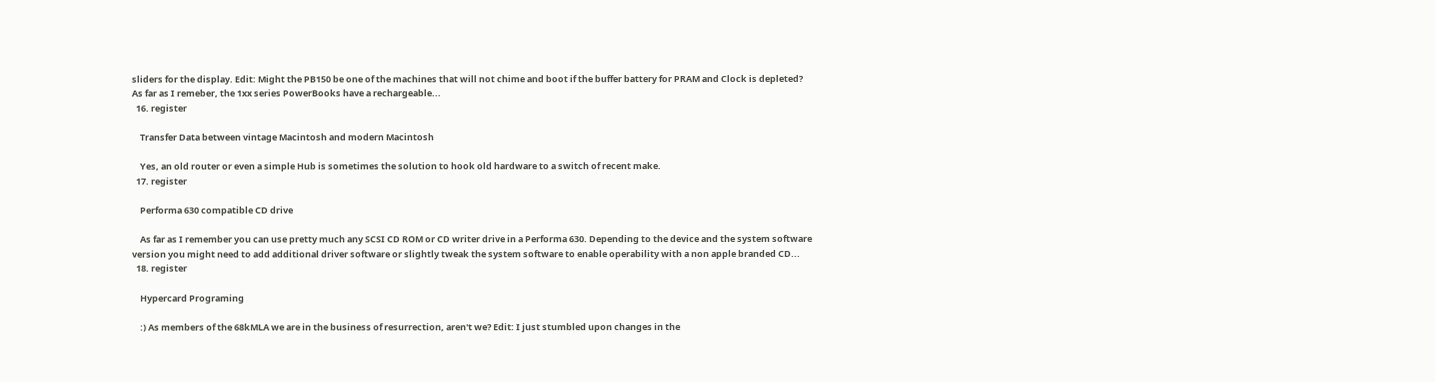sliders for the display. Edit: Might the PB150 be one of the machines that will not chime and boot if the buffer battery for PRAM and Clock is depleted? As far as I remeber, the 1xx series PowerBooks have a rechargeable...
  16. register

    Transfer Data between vintage Macintosh and modern Macintosh

    Yes, an old router or even a simple Hub is sometimes the solution to hook old hardware to a switch of recent make.
  17. register

    Performa 630 compatible CD drive

    As far as I remember you can use pretty much any SCSI CD ROM or CD writer drive in a Performa 630. Depending to the device and the system software version you might need to add additional driver software or slightly tweak the system software to enable operability with a non apple branded CD...
  18. register

    Hypercard Programing

    :) As members of the 68kMLA we are in the business of resurrection, aren't we? Edit: I just stumbled upon changes in the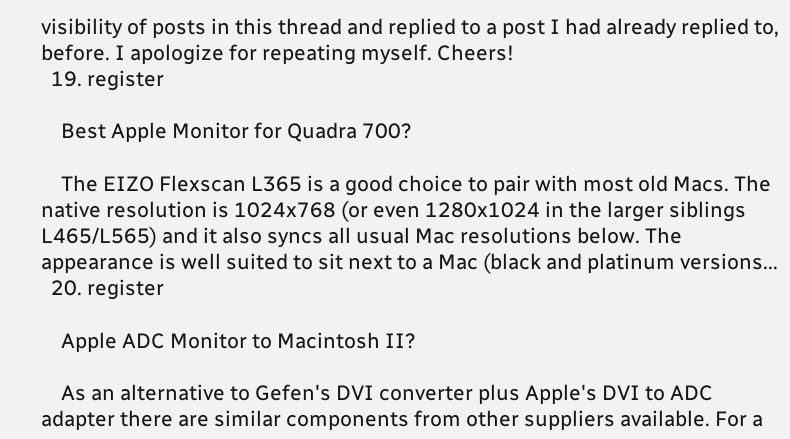visibility of posts in this thread and replied to a post I had already replied to, before. I apologize for repeating myself. Cheers!
  19. register

    Best Apple Monitor for Quadra 700?

    The EIZO Flexscan L365 is a good choice to pair with most old Macs. The native resolution is 1024x768 (or even 1280x1024 in the larger siblings L465/L565) and it also syncs all usual Mac resolutions below. The appearance is well suited to sit next to a Mac (black and platinum versions...
  20. register

    Apple ADC Monitor to Macintosh II?

    As an alternative to Gefen's DVI converter plus Apple's DVI to ADC adapter there are similar components from other suppliers available. For a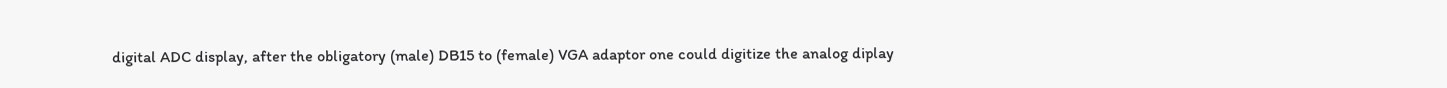digital ADC display, after the obligatory (male) DB15 to (female) VGA adaptor one could digitize the analog diplay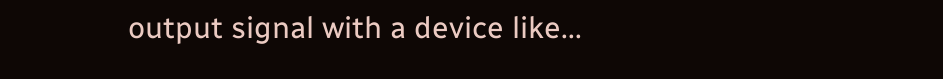output signal with a device like...